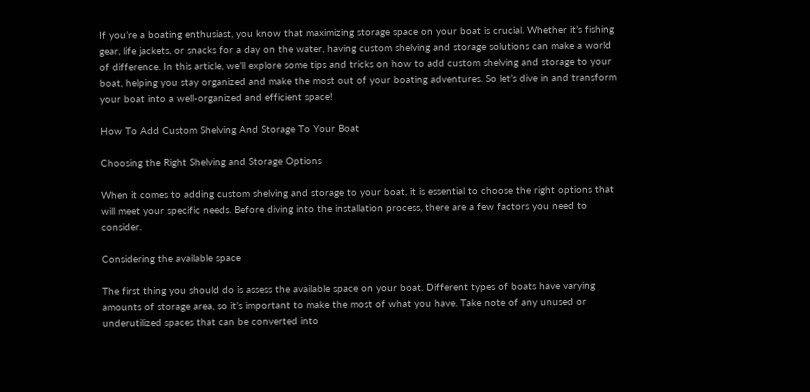If you’re a boating enthusiast, you know that maximizing storage space on your boat is crucial. Whether it’s fishing gear, life jackets, or snacks for a day on the water, having custom shelving and storage solutions can make a world of difference. In this article, we’ll explore some tips and tricks on how to add custom shelving and storage to your boat, helping you stay organized and make the most out of your boating adventures. So let’s dive in and transform your boat into a well-organized and efficient space!

How To Add Custom Shelving And Storage To Your Boat

Choosing the Right Shelving and Storage Options

When it comes to adding custom shelving and storage to your boat, it is essential to choose the right options that will meet your specific needs. Before diving into the installation process, there are a few factors you need to consider.

Considering the available space

The first thing you should do is assess the available space on your boat. Different types of boats have varying amounts of storage area, so it’s important to make the most of what you have. Take note of any unused or underutilized spaces that can be converted into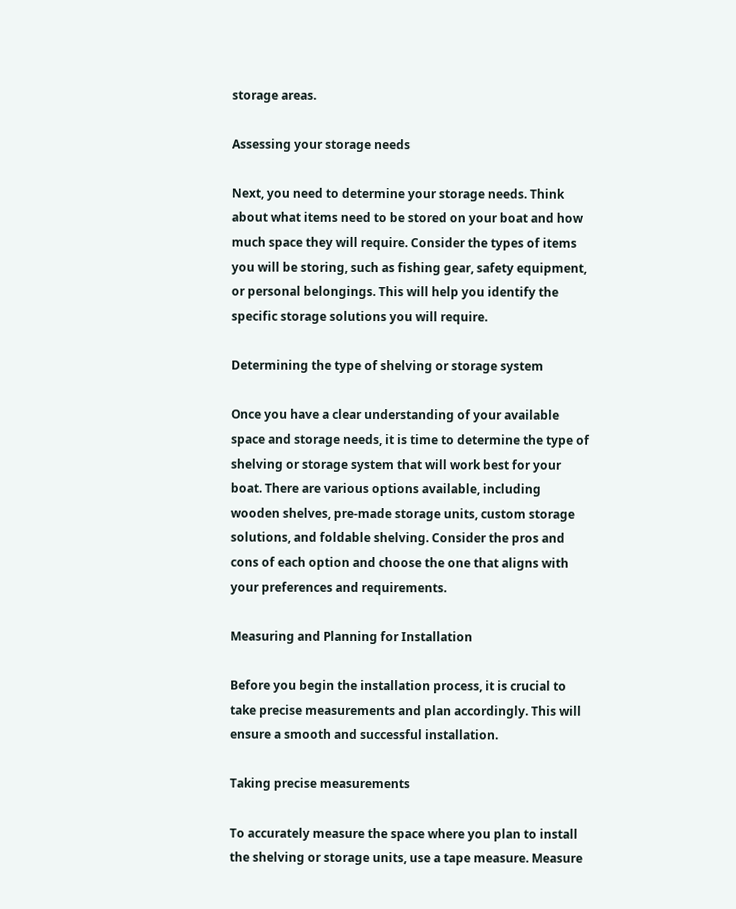storage areas.

Assessing your storage needs

Next, you need to determine your storage needs. Think about what items need to be stored on your boat and how much space they will require. Consider the types of items you will be storing, such as fishing gear, safety equipment, or personal belongings. This will help you identify the specific storage solutions you will require.

Determining the type of shelving or storage system

Once you have a clear understanding of your available space and storage needs, it is time to determine the type of shelving or storage system that will work best for your boat. There are various options available, including wooden shelves, pre-made storage units, custom storage solutions, and foldable shelving. Consider the pros and cons of each option and choose the one that aligns with your preferences and requirements.

Measuring and Planning for Installation

Before you begin the installation process, it is crucial to take precise measurements and plan accordingly. This will ensure a smooth and successful installation.

Taking precise measurements

To accurately measure the space where you plan to install the shelving or storage units, use a tape measure. Measure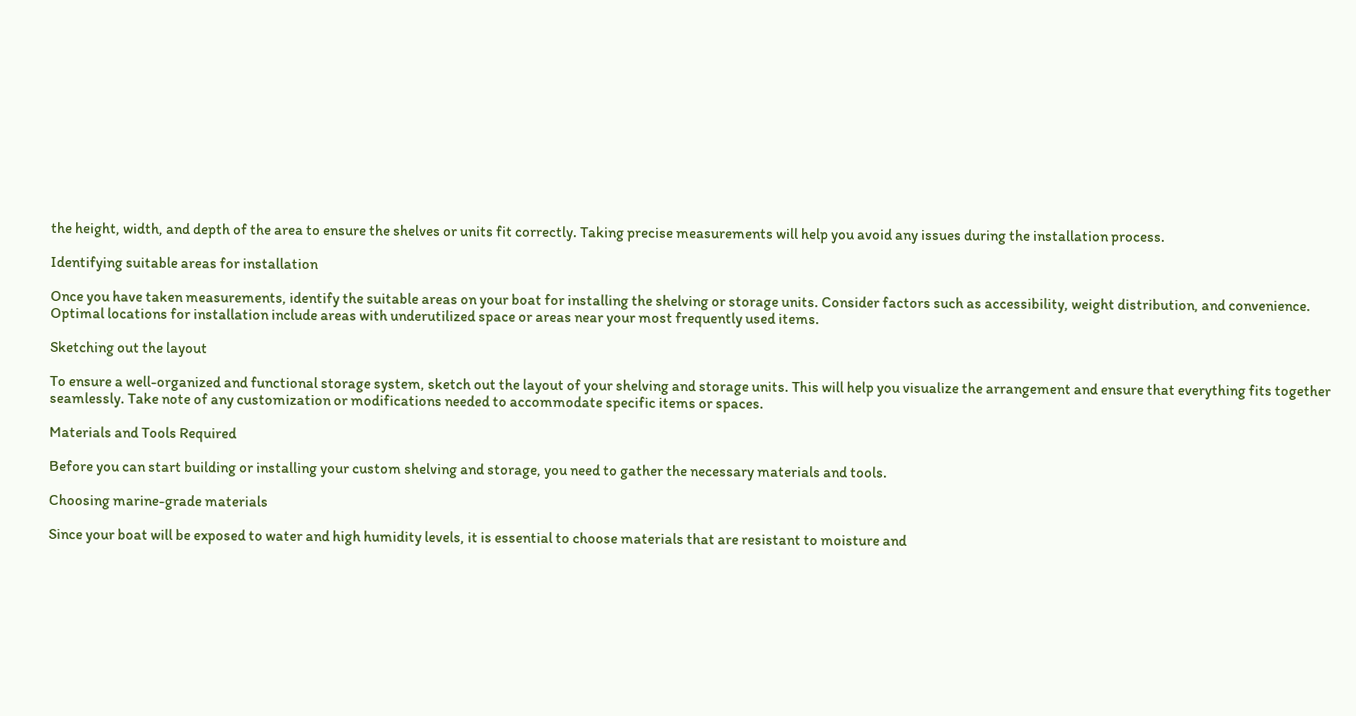the height, width, and depth of the area to ensure the shelves or units fit correctly. Taking precise measurements will help you avoid any issues during the installation process.

Identifying suitable areas for installation

Once you have taken measurements, identify the suitable areas on your boat for installing the shelving or storage units. Consider factors such as accessibility, weight distribution, and convenience. Optimal locations for installation include areas with underutilized space or areas near your most frequently used items.

Sketching out the layout

To ensure a well-organized and functional storage system, sketch out the layout of your shelving and storage units. This will help you visualize the arrangement and ensure that everything fits together seamlessly. Take note of any customization or modifications needed to accommodate specific items or spaces.

Materials and Tools Required

Before you can start building or installing your custom shelving and storage, you need to gather the necessary materials and tools.

Choosing marine-grade materials

Since your boat will be exposed to water and high humidity levels, it is essential to choose materials that are resistant to moisture and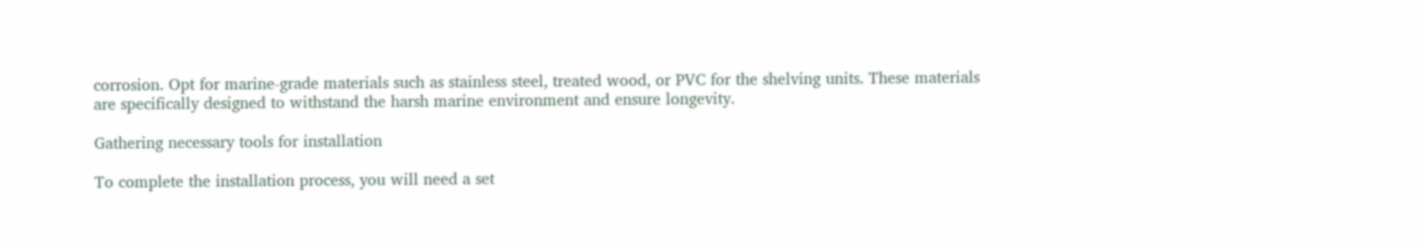corrosion. Opt for marine-grade materials such as stainless steel, treated wood, or PVC for the shelving units. These materials are specifically designed to withstand the harsh marine environment and ensure longevity.

Gathering necessary tools for installation

To complete the installation process, you will need a set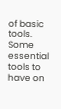of basic tools. Some essential tools to have on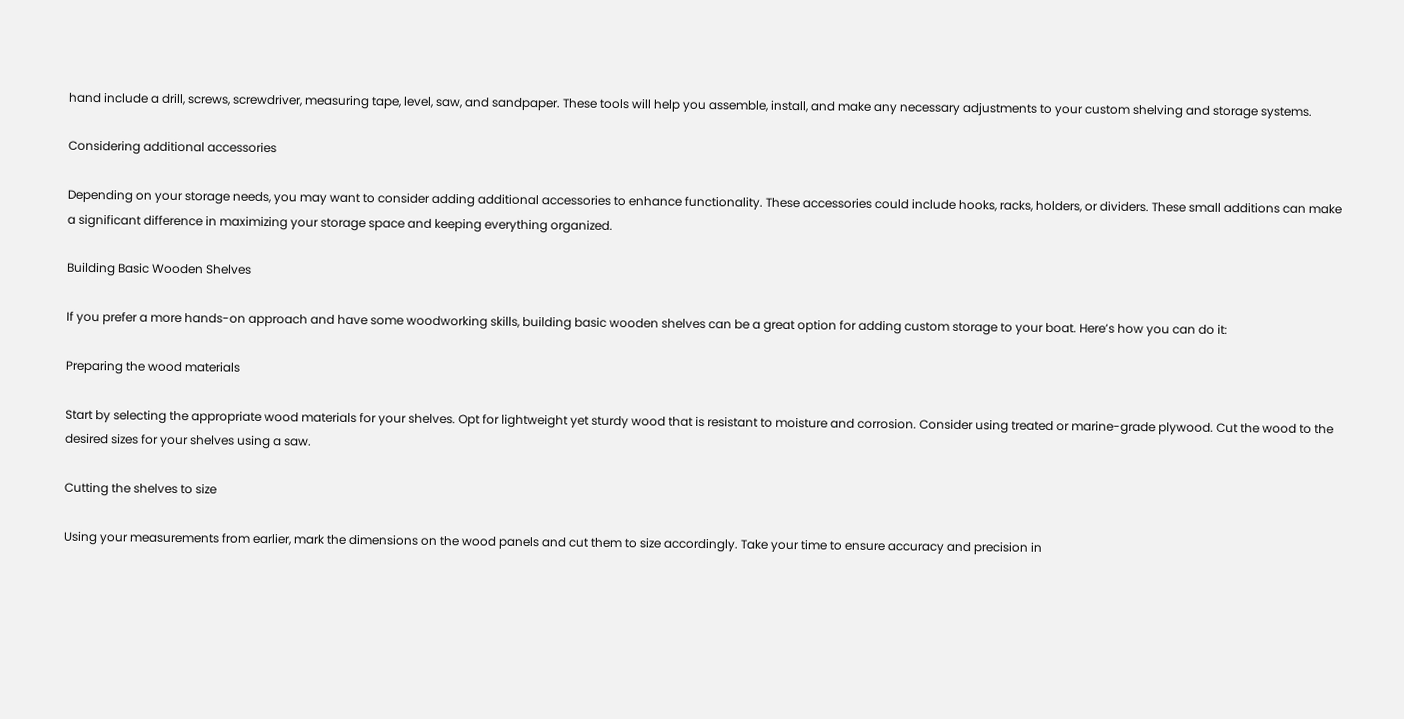hand include a drill, screws, screwdriver, measuring tape, level, saw, and sandpaper. These tools will help you assemble, install, and make any necessary adjustments to your custom shelving and storage systems.

Considering additional accessories

Depending on your storage needs, you may want to consider adding additional accessories to enhance functionality. These accessories could include hooks, racks, holders, or dividers. These small additions can make a significant difference in maximizing your storage space and keeping everything organized.

Building Basic Wooden Shelves

If you prefer a more hands-on approach and have some woodworking skills, building basic wooden shelves can be a great option for adding custom storage to your boat. Here’s how you can do it:

Preparing the wood materials

Start by selecting the appropriate wood materials for your shelves. Opt for lightweight yet sturdy wood that is resistant to moisture and corrosion. Consider using treated or marine-grade plywood. Cut the wood to the desired sizes for your shelves using a saw.

Cutting the shelves to size

Using your measurements from earlier, mark the dimensions on the wood panels and cut them to size accordingly. Take your time to ensure accuracy and precision in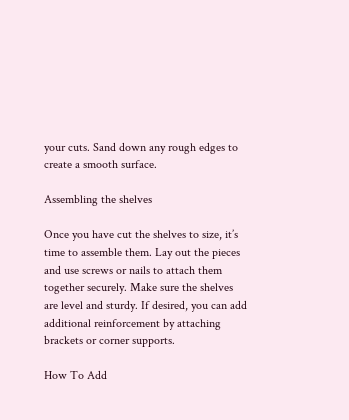your cuts. Sand down any rough edges to create a smooth surface.

Assembling the shelves

Once you have cut the shelves to size, it’s time to assemble them. Lay out the pieces and use screws or nails to attach them together securely. Make sure the shelves are level and sturdy. If desired, you can add additional reinforcement by attaching brackets or corner supports.

How To Add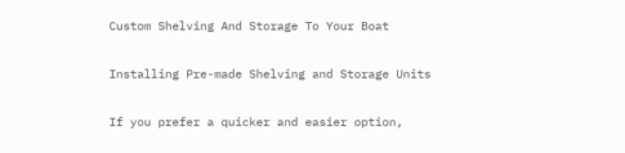Custom Shelving And Storage To Your Boat

Installing Pre-made Shelving and Storage Units

If you prefer a quicker and easier option,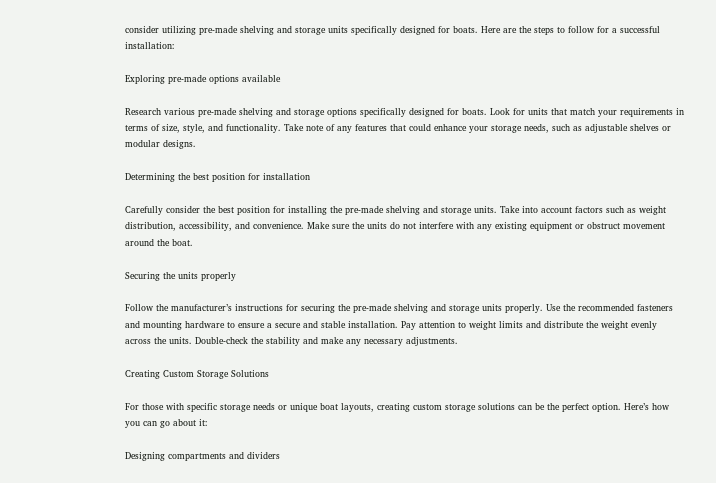consider utilizing pre-made shelving and storage units specifically designed for boats. Here are the steps to follow for a successful installation:

Exploring pre-made options available

Research various pre-made shelving and storage options specifically designed for boats. Look for units that match your requirements in terms of size, style, and functionality. Take note of any features that could enhance your storage needs, such as adjustable shelves or modular designs.

Determining the best position for installation

Carefully consider the best position for installing the pre-made shelving and storage units. Take into account factors such as weight distribution, accessibility, and convenience. Make sure the units do not interfere with any existing equipment or obstruct movement around the boat.

Securing the units properly

Follow the manufacturer’s instructions for securing the pre-made shelving and storage units properly. Use the recommended fasteners and mounting hardware to ensure a secure and stable installation. Pay attention to weight limits and distribute the weight evenly across the units. Double-check the stability and make any necessary adjustments.

Creating Custom Storage Solutions

For those with specific storage needs or unique boat layouts, creating custom storage solutions can be the perfect option. Here’s how you can go about it:

Designing compartments and dividers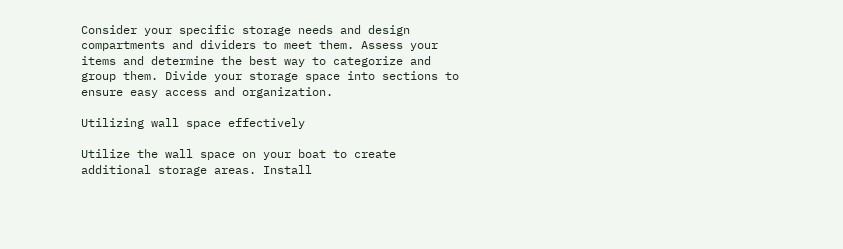Consider your specific storage needs and design compartments and dividers to meet them. Assess your items and determine the best way to categorize and group them. Divide your storage space into sections to ensure easy access and organization.

Utilizing wall space effectively

Utilize the wall space on your boat to create additional storage areas. Install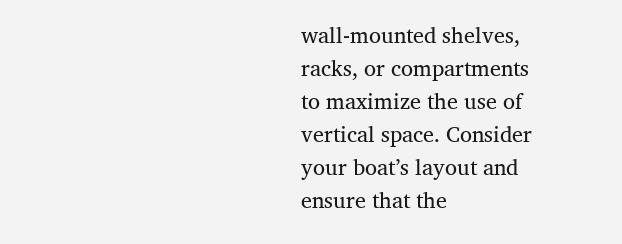wall-mounted shelves, racks, or compartments to maximize the use of vertical space. Consider your boat’s layout and ensure that the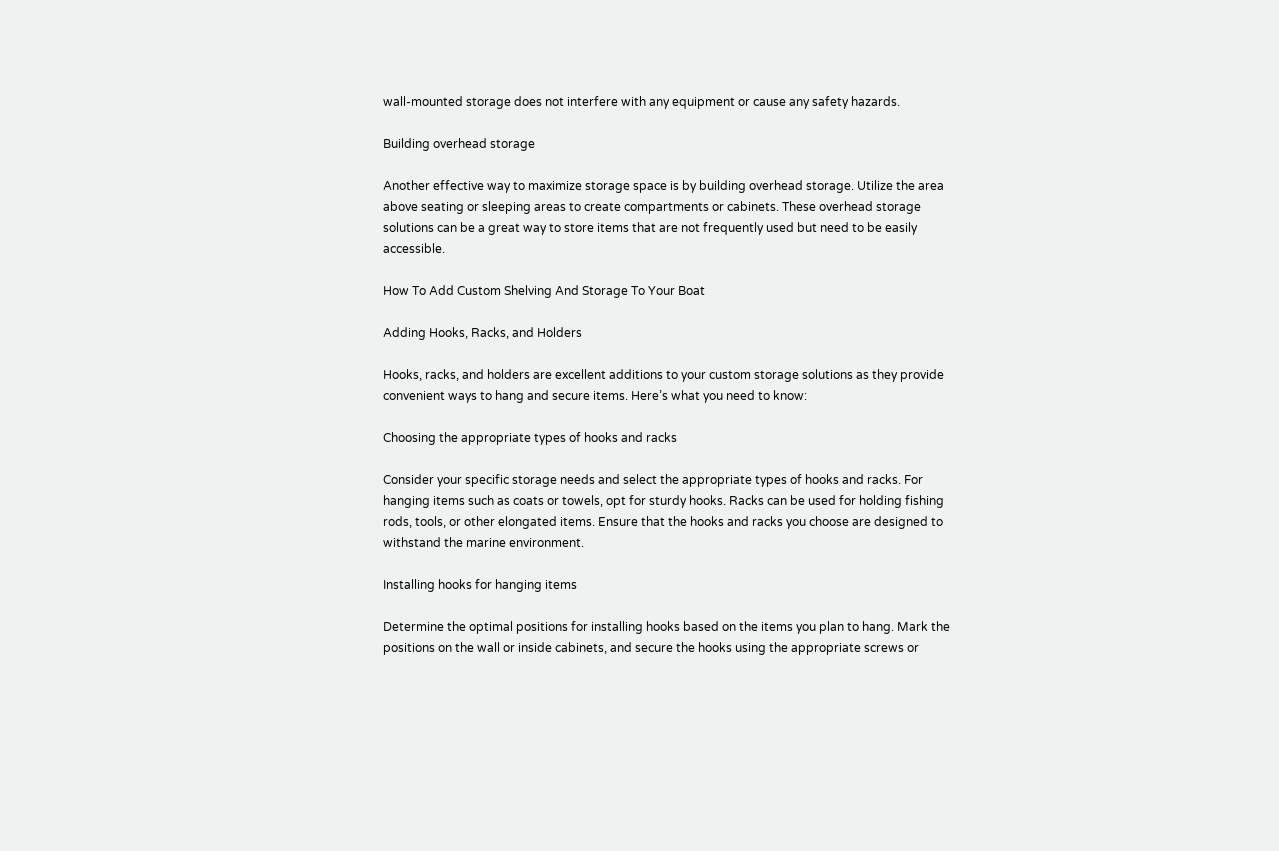wall-mounted storage does not interfere with any equipment or cause any safety hazards.

Building overhead storage

Another effective way to maximize storage space is by building overhead storage. Utilize the area above seating or sleeping areas to create compartments or cabinets. These overhead storage solutions can be a great way to store items that are not frequently used but need to be easily accessible.

How To Add Custom Shelving And Storage To Your Boat

Adding Hooks, Racks, and Holders

Hooks, racks, and holders are excellent additions to your custom storage solutions as they provide convenient ways to hang and secure items. Here’s what you need to know:

Choosing the appropriate types of hooks and racks

Consider your specific storage needs and select the appropriate types of hooks and racks. For hanging items such as coats or towels, opt for sturdy hooks. Racks can be used for holding fishing rods, tools, or other elongated items. Ensure that the hooks and racks you choose are designed to withstand the marine environment.

Installing hooks for hanging items

Determine the optimal positions for installing hooks based on the items you plan to hang. Mark the positions on the wall or inside cabinets, and secure the hooks using the appropriate screws or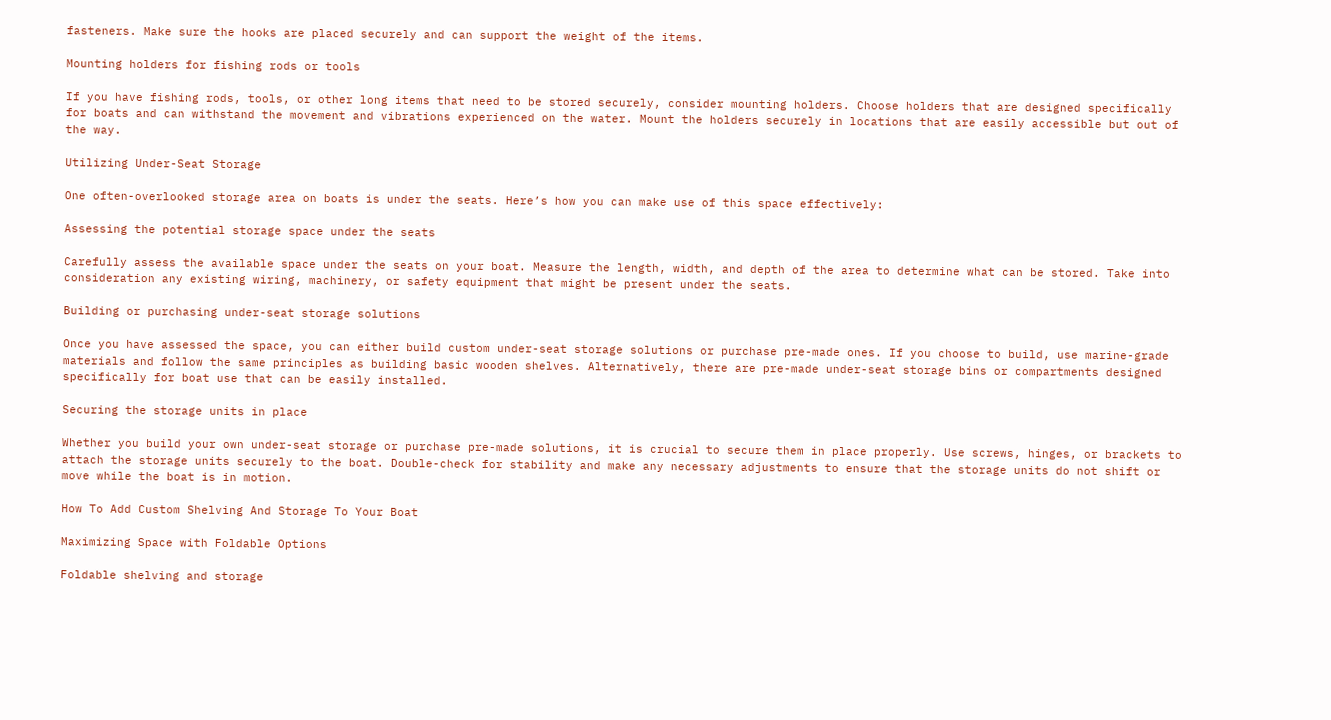fasteners. Make sure the hooks are placed securely and can support the weight of the items.

Mounting holders for fishing rods or tools

If you have fishing rods, tools, or other long items that need to be stored securely, consider mounting holders. Choose holders that are designed specifically for boats and can withstand the movement and vibrations experienced on the water. Mount the holders securely in locations that are easily accessible but out of the way.

Utilizing Under-Seat Storage

One often-overlooked storage area on boats is under the seats. Here’s how you can make use of this space effectively:

Assessing the potential storage space under the seats

Carefully assess the available space under the seats on your boat. Measure the length, width, and depth of the area to determine what can be stored. Take into consideration any existing wiring, machinery, or safety equipment that might be present under the seats.

Building or purchasing under-seat storage solutions

Once you have assessed the space, you can either build custom under-seat storage solutions or purchase pre-made ones. If you choose to build, use marine-grade materials and follow the same principles as building basic wooden shelves. Alternatively, there are pre-made under-seat storage bins or compartments designed specifically for boat use that can be easily installed.

Securing the storage units in place

Whether you build your own under-seat storage or purchase pre-made solutions, it is crucial to secure them in place properly. Use screws, hinges, or brackets to attach the storage units securely to the boat. Double-check for stability and make any necessary adjustments to ensure that the storage units do not shift or move while the boat is in motion.

How To Add Custom Shelving And Storage To Your Boat

Maximizing Space with Foldable Options

Foldable shelving and storage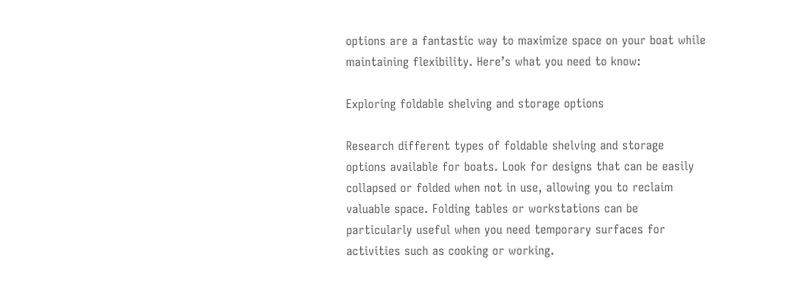options are a fantastic way to maximize space on your boat while maintaining flexibility. Here’s what you need to know:

Exploring foldable shelving and storage options

Research different types of foldable shelving and storage options available for boats. Look for designs that can be easily collapsed or folded when not in use, allowing you to reclaim valuable space. Folding tables or workstations can be particularly useful when you need temporary surfaces for activities such as cooking or working.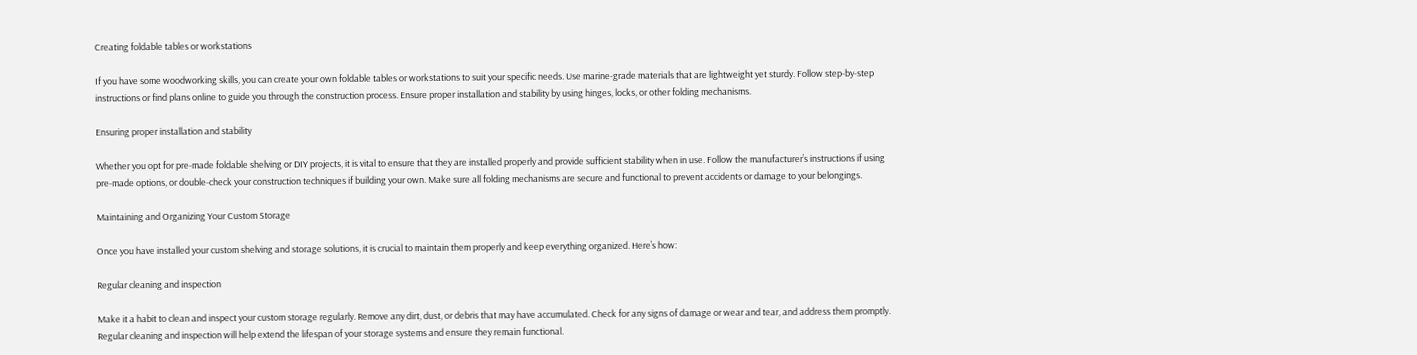Creating foldable tables or workstations

If you have some woodworking skills, you can create your own foldable tables or workstations to suit your specific needs. Use marine-grade materials that are lightweight yet sturdy. Follow step-by-step instructions or find plans online to guide you through the construction process. Ensure proper installation and stability by using hinges, locks, or other folding mechanisms.

Ensuring proper installation and stability

Whether you opt for pre-made foldable shelving or DIY projects, it is vital to ensure that they are installed properly and provide sufficient stability when in use. Follow the manufacturer’s instructions if using pre-made options, or double-check your construction techniques if building your own. Make sure all folding mechanisms are secure and functional to prevent accidents or damage to your belongings.

Maintaining and Organizing Your Custom Storage

Once you have installed your custom shelving and storage solutions, it is crucial to maintain them properly and keep everything organized. Here’s how:

Regular cleaning and inspection

Make it a habit to clean and inspect your custom storage regularly. Remove any dirt, dust, or debris that may have accumulated. Check for any signs of damage or wear and tear, and address them promptly. Regular cleaning and inspection will help extend the lifespan of your storage systems and ensure they remain functional.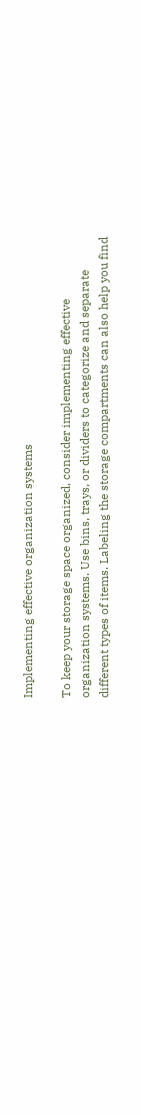Implementing effective organization systems

To keep your storage space organized, consider implementing effective organization systems. Use bins, trays, or dividers to categorize and separate different types of items. Labeling the storage compartments can also help you find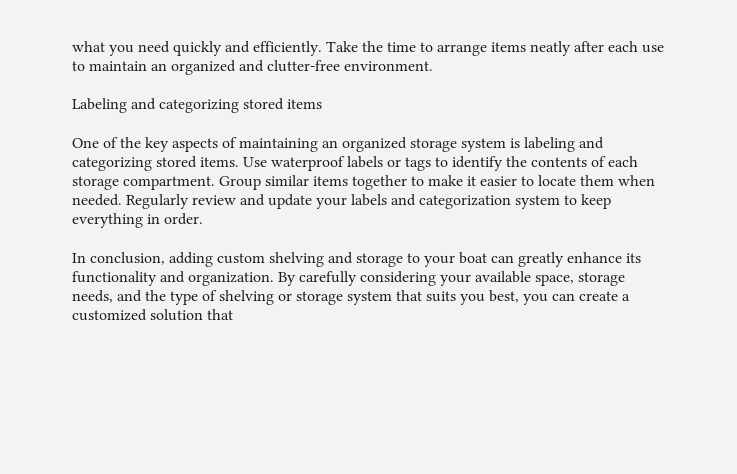what you need quickly and efficiently. Take the time to arrange items neatly after each use to maintain an organized and clutter-free environment.

Labeling and categorizing stored items

One of the key aspects of maintaining an organized storage system is labeling and categorizing stored items. Use waterproof labels or tags to identify the contents of each storage compartment. Group similar items together to make it easier to locate them when needed. Regularly review and update your labels and categorization system to keep everything in order.

In conclusion, adding custom shelving and storage to your boat can greatly enhance its functionality and organization. By carefully considering your available space, storage needs, and the type of shelving or storage system that suits you best, you can create a customized solution that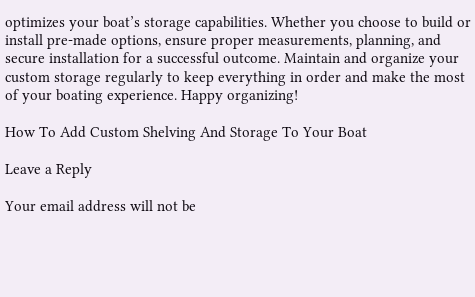optimizes your boat’s storage capabilities. Whether you choose to build or install pre-made options, ensure proper measurements, planning, and secure installation for a successful outcome. Maintain and organize your custom storage regularly to keep everything in order and make the most of your boating experience. Happy organizing!

How To Add Custom Shelving And Storage To Your Boat

Leave a Reply

Your email address will not be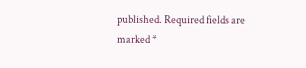published. Required fields are marked *